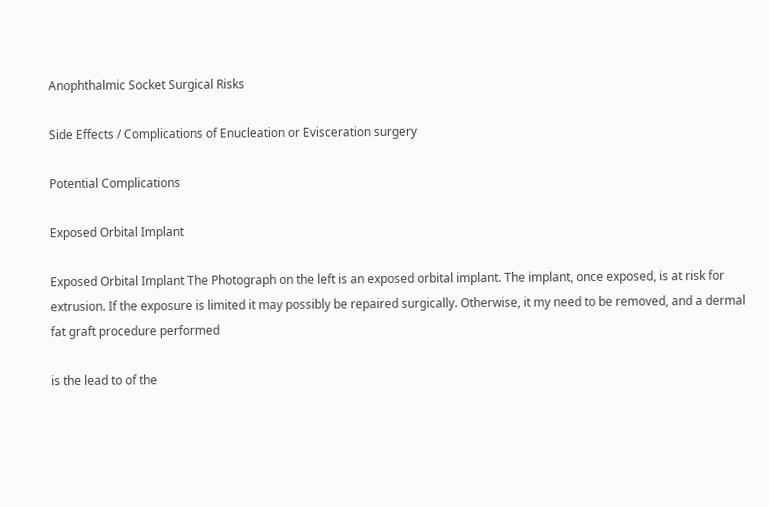Anophthalmic Socket Surgical Risks

Side Effects / Complications of Enucleation or Evisceration surgery

Potential Complications

Exposed Orbital Implant

Exposed Orbital Implant The Photograph on the left is an exposed orbital implant. The implant, once exposed, is at risk for extrusion. If the exposure is limited it may possibly be repaired surgically. Otherwise, it my need to be removed, and a dermal fat graft procedure performed

is the lead to of the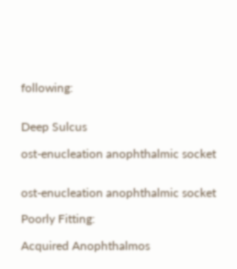following:


Deep Sulcus

ost-enucleation anophthalmic socket


ost-enucleation anophthalmic socket

Poorly Fitting:

Acquired Anophthalmos